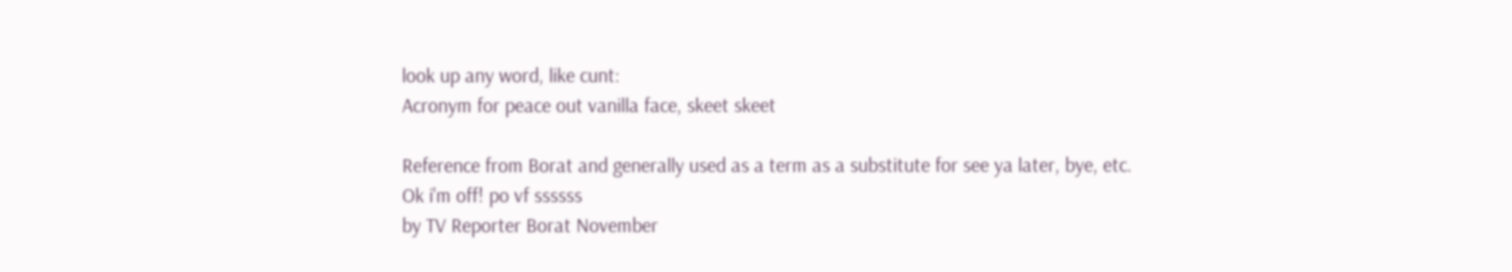look up any word, like cunt:
Acronym for peace out vanilla face, skeet skeet

Reference from Borat and generally used as a term as a substitute for see ya later, bye, etc.
Ok i'm off! po vf ssssss
by TV Reporter Borat November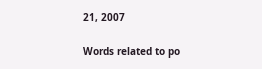21, 2007

Words related to po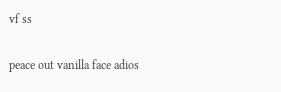vf ss

peace out vanilla face adios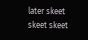later skeet skeet skeet